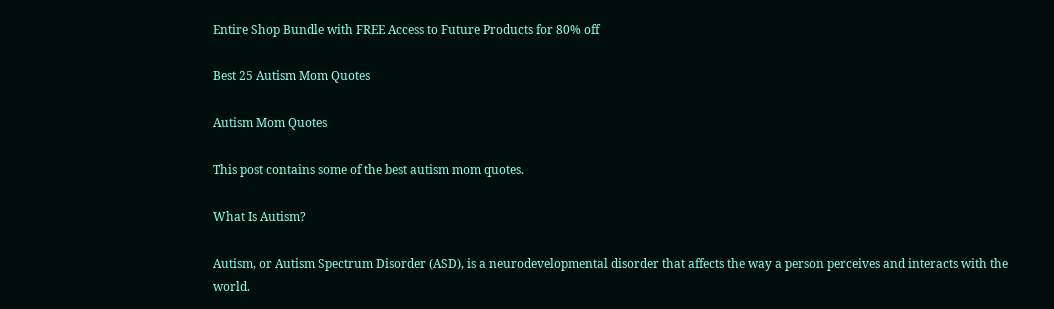Entire Shop Bundle with FREE Access to Future Products for 80% off

Best 25 Autism Mom Quotes

Autism Mom Quotes

This post contains some of the best autism mom quotes.

What Is Autism?

Autism, or Autism Spectrum Disorder (ASD), is a neurodevelopmental disorder that affects the way a person perceives and interacts with the world.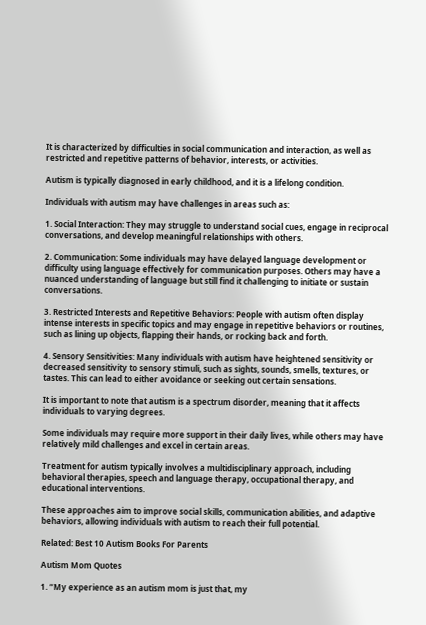It is characterized by difficulties in social communication and interaction, as well as restricted and repetitive patterns of behavior, interests, or activities.

Autism is typically diagnosed in early childhood, and it is a lifelong condition.

Individuals with autism may have challenges in areas such as:

1. Social Interaction: They may struggle to understand social cues, engage in reciprocal conversations, and develop meaningful relationships with others.

2. Communication: Some individuals may have delayed language development or difficulty using language effectively for communication purposes. Others may have a nuanced understanding of language but still find it challenging to initiate or sustain conversations.

3. Restricted Interests and Repetitive Behaviors: People with autism often display intense interests in specific topics and may engage in repetitive behaviors or routines, such as lining up objects, flapping their hands, or rocking back and forth.

4. Sensory Sensitivities: Many individuals with autism have heightened sensitivity or decreased sensitivity to sensory stimuli, such as sights, sounds, smells, textures, or tastes. This can lead to either avoidance or seeking out certain sensations.

It is important to note that autism is a spectrum disorder, meaning that it affects individuals to varying degrees.

Some individuals may require more support in their daily lives, while others may have relatively mild challenges and excel in certain areas.

Treatment for autism typically involves a multidisciplinary approach, including behavioral therapies, speech and language therapy, occupational therapy, and educational interventions.

These approaches aim to improve social skills, communication abilities, and adaptive behaviors, allowing individuals with autism to reach their full potential.

Related: Best 10 Autism Books For Parents

Autism Mom Quotes

1. “My experience as an autism mom is just that, my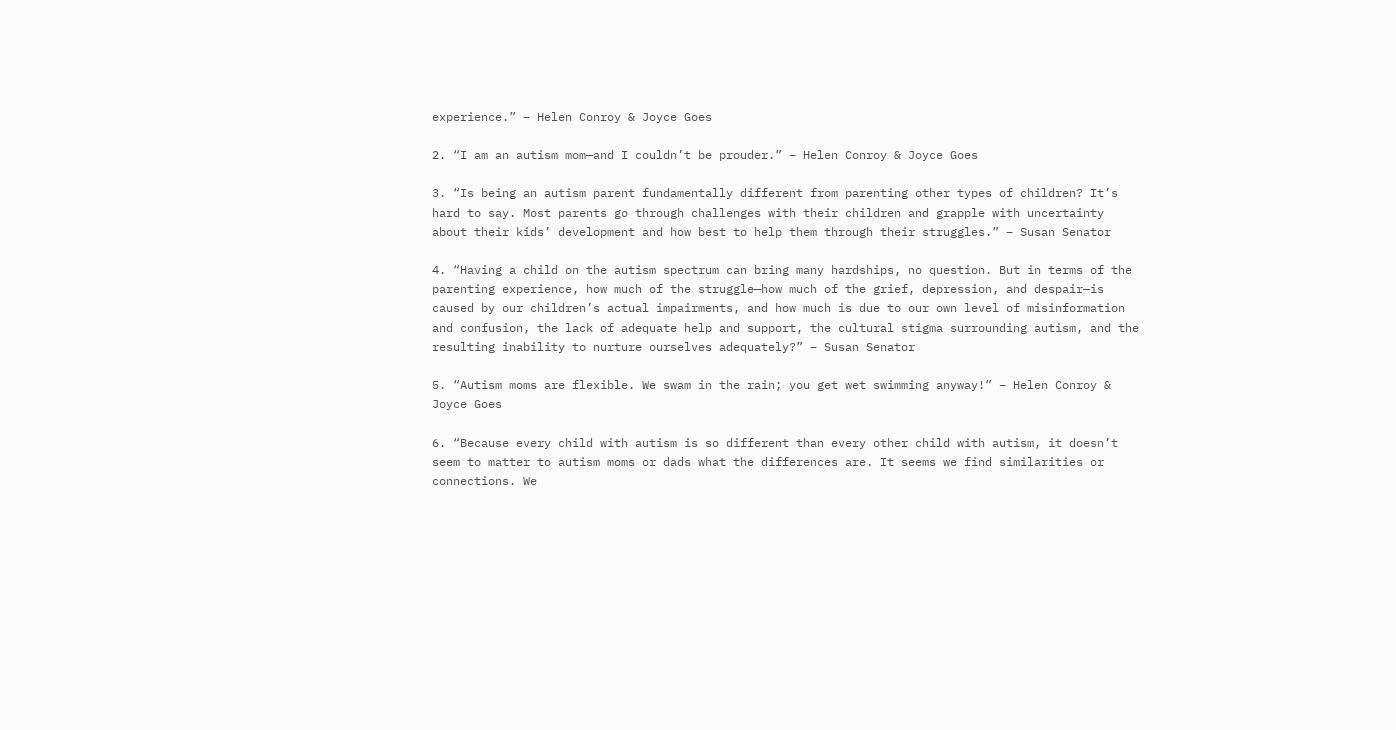experience.” – Helen Conroy & Joyce Goes

2. “I am an autism mom—and I couldn’t be prouder.” – Helen Conroy & Joyce Goes

3. “Is being an autism parent fundamentally different from parenting other types of children? It’s hard to say. Most parents go through challenges with their children and grapple with uncertainty about their kids’ development and how best to help them through their struggles.” – Susan Senator

4. “Having a child on the autism spectrum can bring many hardships, no question. But in terms of the parenting experience, how much of the struggle—how much of the grief, depression, and despair—is caused by our children’s actual impairments, and how much is due to our own level of misinformation and confusion, the lack of adequate help and support, the cultural stigma surrounding autism, and the resulting inability to nurture ourselves adequately?” – Susan Senator

5. “Autism moms are flexible. We swam in the rain; you get wet swimming anyway!” – Helen Conroy & Joyce Goes

6. “Because every child with autism is so different than every other child with autism, it doesn’t seem to matter to autism moms or dads what the differences are. It seems we find similarities or connections. We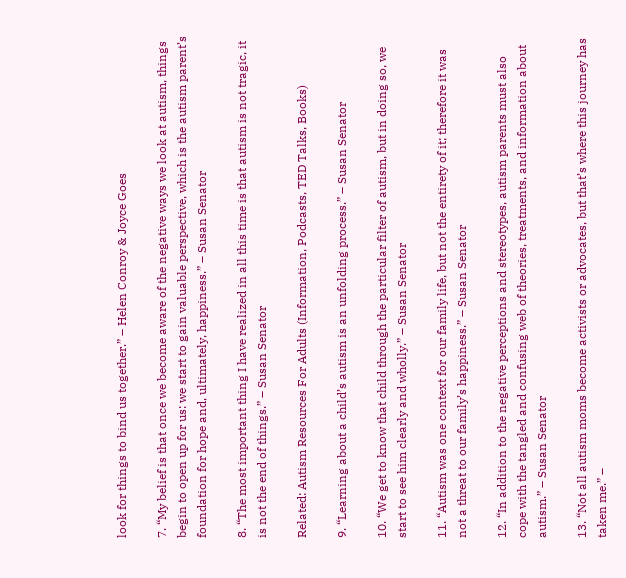look for things to bind us together.” – Helen Conroy & Joyce Goes

7. “My belief is that once we become aware of the negative ways we look at autism, things begin to open up for us: we start to gain valuable perspective, which is the autism parent’s foundation for hope and, ultimately, happiness.” – Susan Senator

8. “The most important thing I have realized in all this time is that autism is not tragic, it is not the end of things.” – Susan Senator

Related: Autism Resources For Adults (Information, Podcasts, TED Talks, Books)

9. “Learning about a child’s autism is an unfolding process.” – Susan Senator

10. “We get to know that child through the particular filter of autism, but in doing so, we start to see him clearly and wholly.” – Susan Senator

11. “Autism was one context for our family life, but not the entirety of it; therefore it was not a threat to our family’s happiness.” – Susan Senator

12. “In addition to the negative perceptions and stereotypes, autism parents must also cope with the tangled and confusing web of theories, treatments, and information about autism.” – Susan Senator

13. “Not all autism moms become activists or advocates, but that’s where this journey has taken me.” –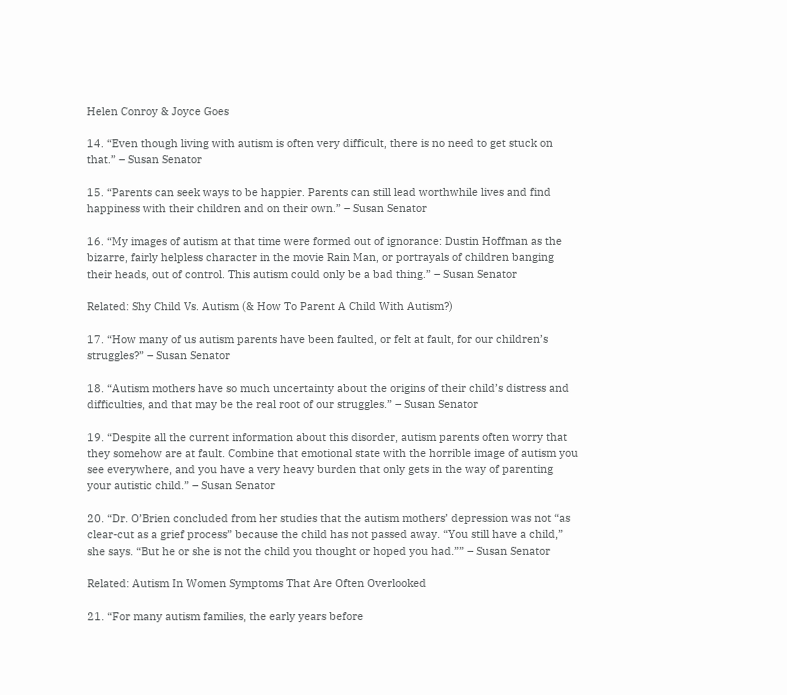Helen Conroy & Joyce Goes

14. “Even though living with autism is often very difficult, there is no need to get stuck on that.” – Susan Senator

15. “Parents can seek ways to be happier. Parents can still lead worthwhile lives and find happiness with their children and on their own.” – Susan Senator

16. “My images of autism at that time were formed out of ignorance: Dustin Hoffman as the bizarre, fairly helpless character in the movie Rain Man, or portrayals of children banging their heads, out of control. This autism could only be a bad thing.” – Susan Senator

Related: Shy Child Vs. Autism (& How To Parent A Child With Autism?)

17. “How many of us autism parents have been faulted, or felt at fault, for our children’s struggles?” – Susan Senator

18. “Autism mothers have so much uncertainty about the origins of their child’s distress and difficulties, and that may be the real root of our struggles.” – Susan Senator

19. “Despite all the current information about this disorder, autism parents often worry that they somehow are at fault. Combine that emotional state with the horrible image of autism you see everywhere, and you have a very heavy burden that only gets in the way of parenting your autistic child.” – Susan Senator

20. “Dr. O’Brien concluded from her studies that the autism mothers’ depression was not “as clear-cut as a grief process” because the child has not passed away. “You still have a child,” she says. “But he or she is not the child you thought or hoped you had.”” – Susan Senator

Related: Autism In Women Symptoms That Are Often Overlooked

21. “For many autism families, the early years before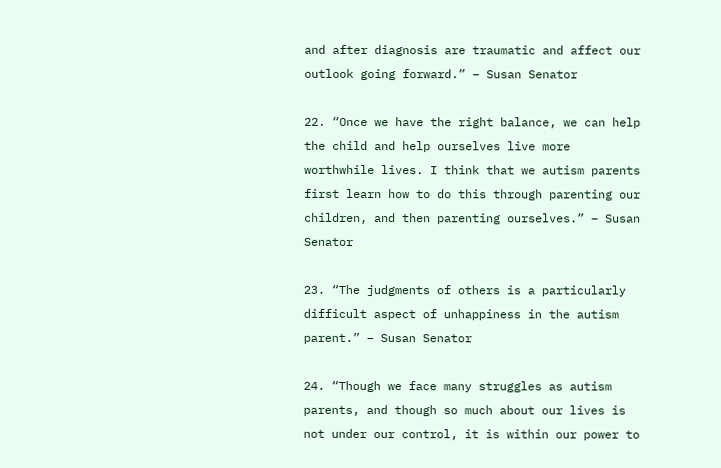and after diagnosis are traumatic and affect our outlook going forward.” – Susan Senator

22. “Once we have the right balance, we can help the child and help ourselves live more worthwhile lives. I think that we autism parents first learn how to do this through parenting our children, and then parenting ourselves.” – Susan Senator

23. “The judgments of others is a particularly difficult aspect of unhappiness in the autism parent.” – Susan Senator

24. “Though we face many struggles as autism parents, and though so much about our lives is not under our control, it is within our power to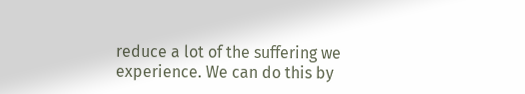reduce a lot of the suffering we experience. We can do this by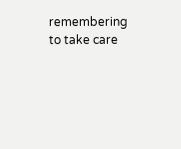remembering to take care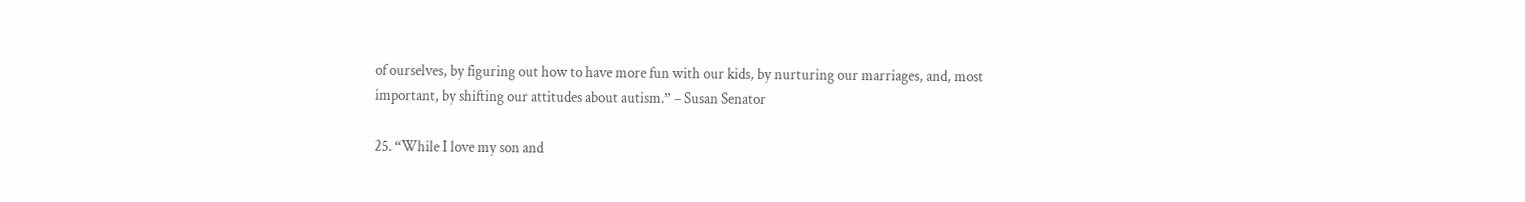of ourselves, by figuring out how to have more fun with our kids, by nurturing our marriages, and, most important, by shifting our attitudes about autism.” – Susan Senator

25. “While I love my son and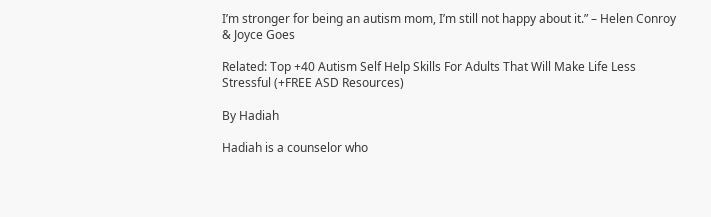I’m stronger for being an autism mom, I’m still not happy about it.” – Helen Conroy & Joyce Goes

Related: Top +40 Autism Self Help Skills For Adults That Will Make Life Less Stressful (+FREE ASD Resources)

By Hadiah

Hadiah is a counselor who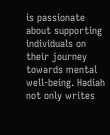is passionate about supporting individuals on their journey towards mental well-being. Hadiah not only writes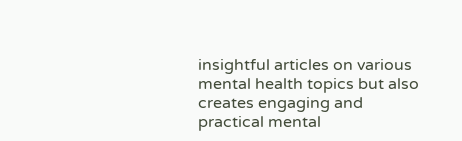insightful articles on various mental health topics but also creates engaging and practical mental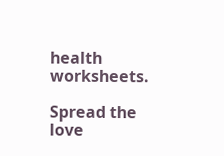health worksheets.

Spread the love